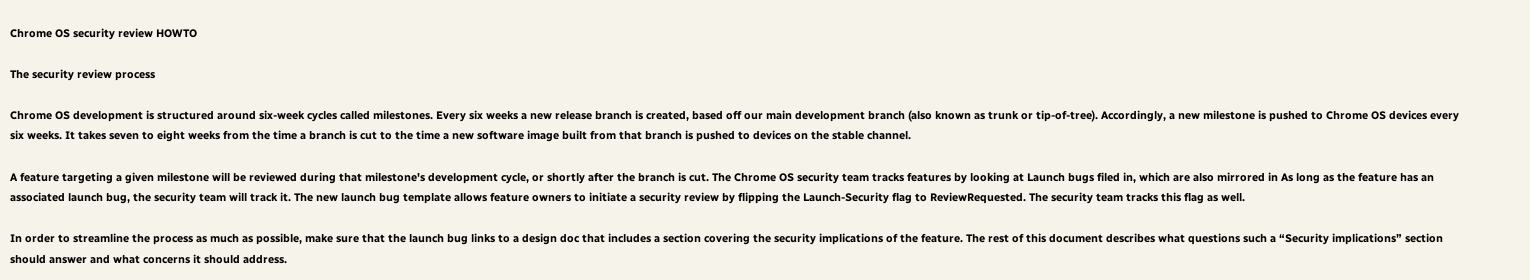Chrome OS security review HOWTO

The security review process

Chrome OS development is structured around six-week cycles called milestones. Every six weeks a new release branch is created, based off our main development branch (also known as trunk or tip-of-tree). Accordingly, a new milestone is pushed to Chrome OS devices every six weeks. It takes seven to eight weeks from the time a branch is cut to the time a new software image built from that branch is pushed to devices on the stable channel.

A feature targeting a given milestone will be reviewed during that milestone's development cycle, or shortly after the branch is cut. The Chrome OS security team tracks features by looking at Launch bugs filed in, which are also mirrored in As long as the feature has an associated launch bug, the security team will track it. The new launch bug template allows feature owners to initiate a security review by flipping the Launch-Security flag to ReviewRequested. The security team tracks this flag as well.

In order to streamline the process as much as possible, make sure that the launch bug links to a design doc that includes a section covering the security implications of the feature. The rest of this document describes what questions such a “Security implications” section should answer and what concerns it should address.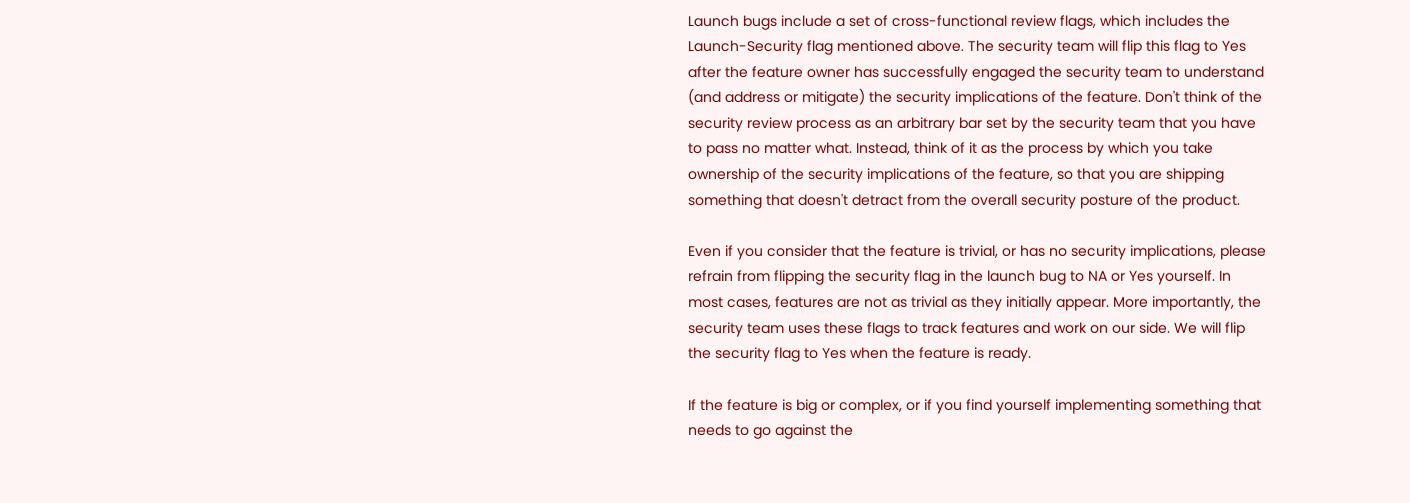Launch bugs include a set of cross-functional review flags, which includes the Launch-Security flag mentioned above. The security team will flip this flag to Yes after the feature owner has successfully engaged the security team to understand (and address or mitigate) the security implications of the feature. Don't think of the security review process as an arbitrary bar set by the security team that you have to pass no matter what. Instead, think of it as the process by which you take ownership of the security implications of the feature, so that you are shipping something that doesn't detract from the overall security posture of the product.

Even if you consider that the feature is trivial, or has no security implications, please refrain from flipping the security flag in the launch bug to NA or Yes yourself. In most cases, features are not as trivial as they initially appear. More importantly, the security team uses these flags to track features and work on our side. We will flip the security flag to Yes when the feature is ready.

If the feature is big or complex, or if you find yourself implementing something that needs to go against the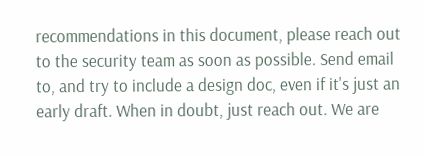recommendations in this document, please reach out to the security team as soon as possible. Send email to, and try to include a design doc, even if it's just an early draft. When in doubt, just reach out. We are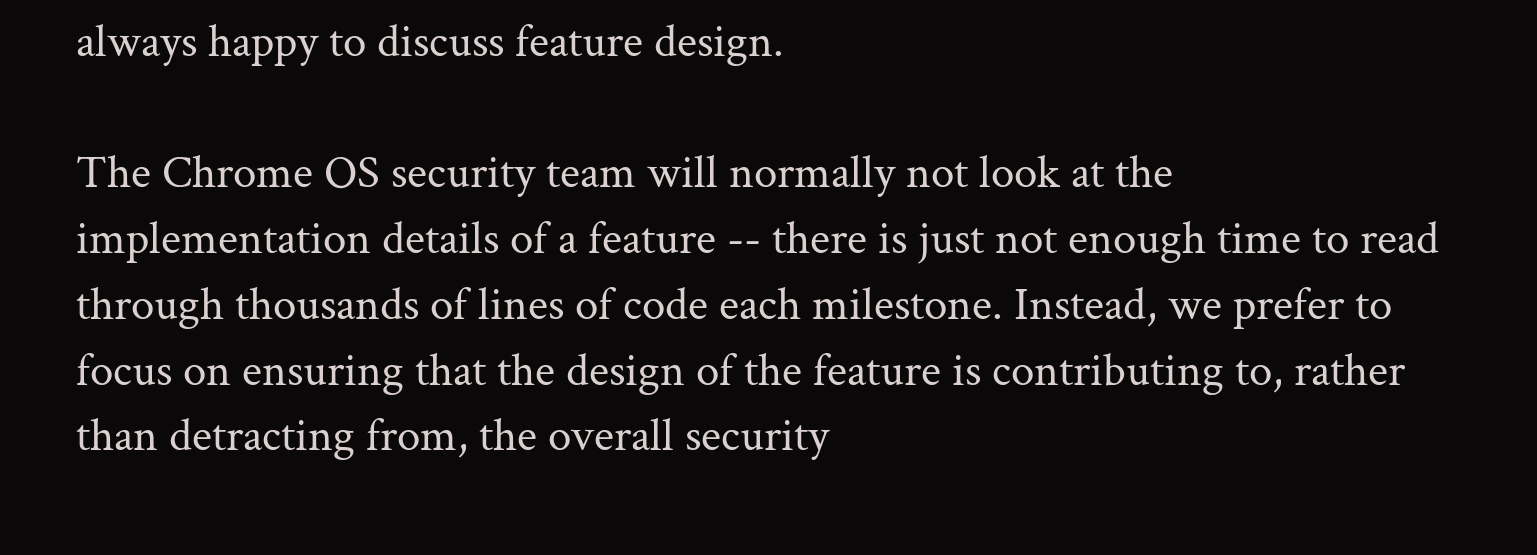always happy to discuss feature design.

The Chrome OS security team will normally not look at the implementation details of a feature -- there is just not enough time to read through thousands of lines of code each milestone. Instead, we prefer to focus on ensuring that the design of the feature is contributing to, rather than detracting from, the overall security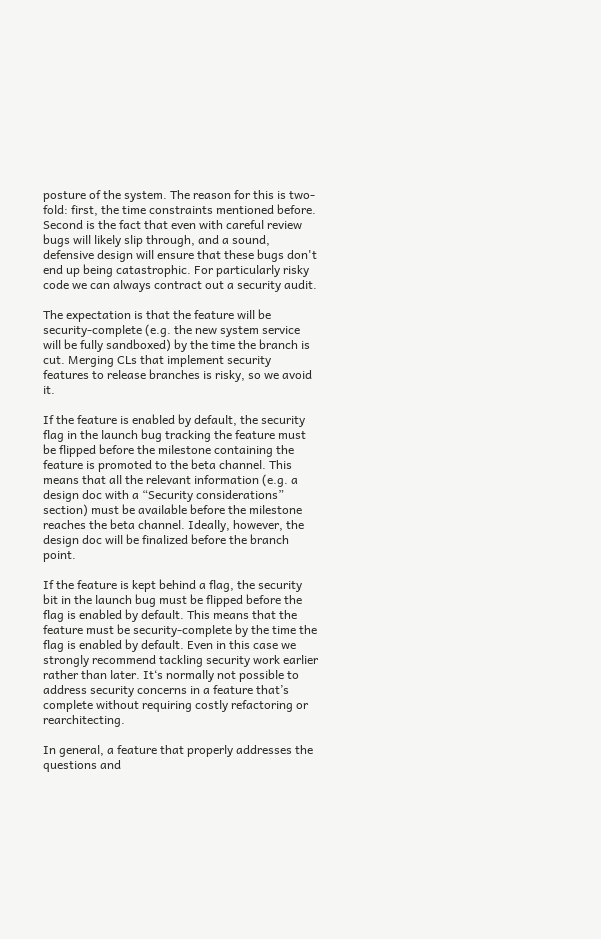posture of the system. The reason for this is two-fold: first, the time constraints mentioned before. Second is the fact that even with careful review bugs will likely slip through, and a sound, defensive design will ensure that these bugs don't end up being catastrophic. For particularly risky code we can always contract out a security audit.

The expectation is that the feature will be security-complete (e.g. the new system service will be fully sandboxed) by the time the branch is cut. Merging CLs that implement security features to release branches is risky, so we avoid it.

If the feature is enabled by default, the security flag in the launch bug tracking the feature must be flipped before the milestone containing the feature is promoted to the beta channel. This means that all the relevant information (e.g. a design doc with a “Security considerations” section) must be available before the milestone reaches the beta channel. Ideally, however, the design doc will be finalized before the branch point.

If the feature is kept behind a flag, the security bit in the launch bug must be flipped before the flag is enabled by default. This means that the feature must be security-complete by the time the flag is enabled by default. Even in this case we strongly recommend tackling security work earlier rather than later. It‘s normally not possible to address security concerns in a feature that’s complete without requiring costly refactoring or rearchitecting.

In general, a feature that properly addresses the questions and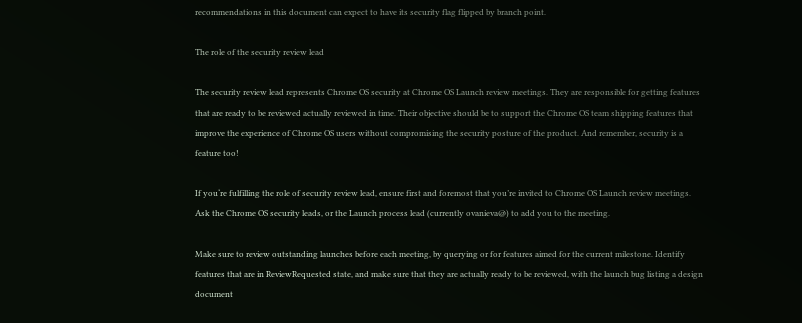recommendations in this document can expect to have its security flag flipped by branch point.

The role of the security review lead

The security review lead represents Chrome OS security at Chrome OS Launch review meetings. They are responsible for getting features that are ready to be reviewed actually reviewed in time. Their objective should be to support the Chrome OS team shipping features that improve the experience of Chrome OS users without compromising the security posture of the product. And remember, security is a feature too!

If you‘re fulfilling the role of security review lead, ensure first and foremost that you’re invited to Chrome OS Launch review meetings. Ask the Chrome OS security leads, or the Launch process lead (currently ovanieva@) to add you to the meeting.

Make sure to review outstanding launches before each meeting, by querying or for features aimed for the current milestone. Identify features that are in ReviewRequested state, and make sure that they are actually ready to be reviewed, with the launch bug listing a design document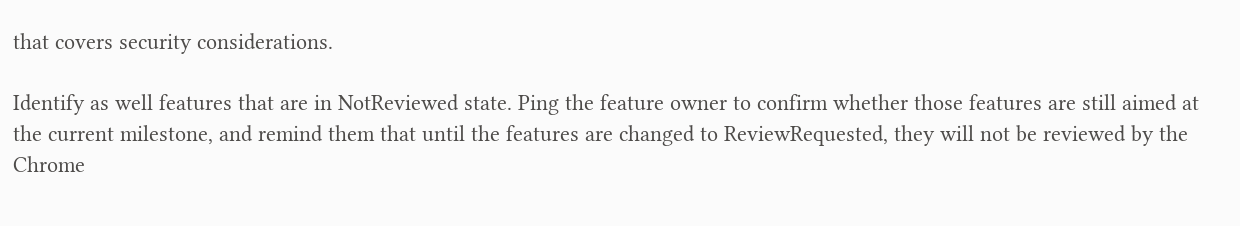that covers security considerations.

Identify as well features that are in NotReviewed state. Ping the feature owner to confirm whether those features are still aimed at the current milestone, and remind them that until the features are changed to ReviewRequested, they will not be reviewed by the Chrome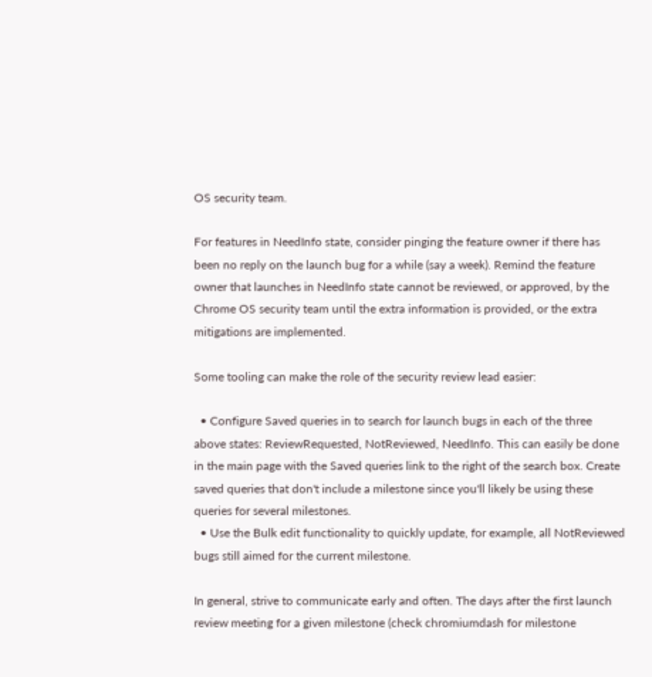OS security team.

For features in NeedInfo state, consider pinging the feature owner if there has been no reply on the launch bug for a while (say a week). Remind the feature owner that launches in NeedInfo state cannot be reviewed, or approved, by the Chrome OS security team until the extra information is provided, or the extra mitigations are implemented.

Some tooling can make the role of the security review lead easier:

  • Configure Saved queries in to search for launch bugs in each of the three above states: ReviewRequested, NotReviewed, NeedInfo. This can easily be done in the main page with the Saved queries link to the right of the search box. Create saved queries that don't include a milestone since you'll likely be using these queries for several milestones.
  • Use the Bulk edit functionality to quickly update, for example, all NotReviewed bugs still aimed for the current milestone.

In general, strive to communicate early and often. The days after the first launch review meeting for a given milestone (check chromiumdash for milestone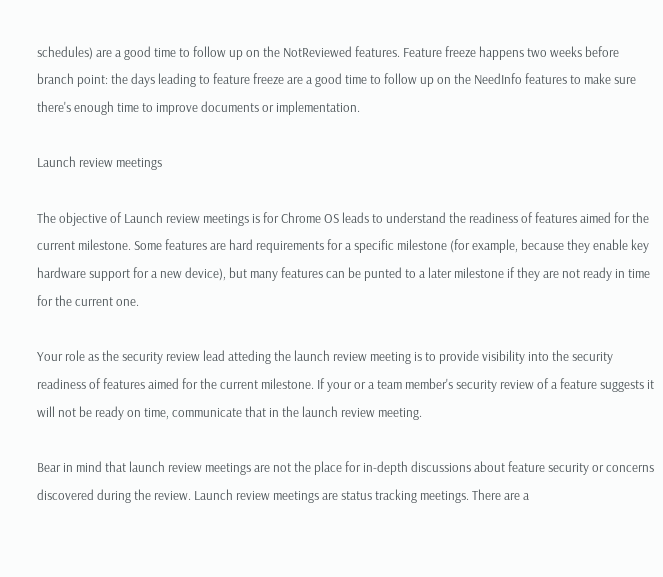schedules) are a good time to follow up on the NotReviewed features. Feature freeze happens two weeks before branch point: the days leading to feature freeze are a good time to follow up on the NeedInfo features to make sure there's enough time to improve documents or implementation.

Launch review meetings

The objective of Launch review meetings is for Chrome OS leads to understand the readiness of features aimed for the current milestone. Some features are hard requirements for a specific milestone (for example, because they enable key hardware support for a new device), but many features can be punted to a later milestone if they are not ready in time for the current one.

Your role as the security review lead atteding the launch review meeting is to provide visibility into the security readiness of features aimed for the current milestone. If your or a team member's security review of a feature suggests it will not be ready on time, communicate that in the launch review meeting.

Bear in mind that launch review meetings are not the place for in-depth discussions about feature security or concerns discovered during the review. Launch review meetings are status tracking meetings. There are a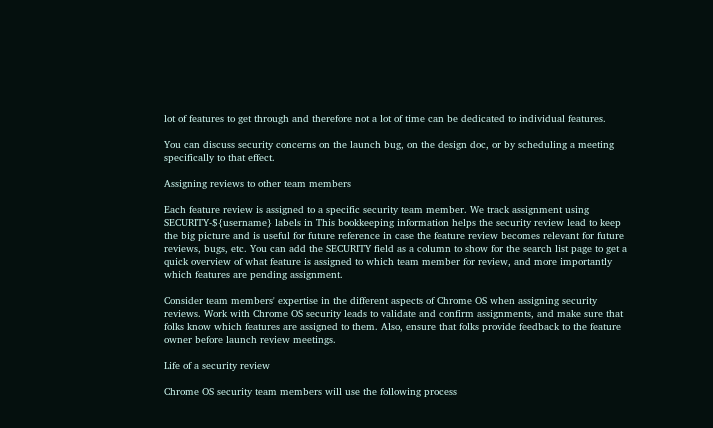lot of features to get through and therefore not a lot of time can be dedicated to individual features.

You can discuss security concerns on the launch bug, on the design doc, or by scheduling a meeting specifically to that effect.

Assigning reviews to other team members

Each feature review is assigned to a specific security team member. We track assignment using SECURITY-${username} labels in This bookkeeping information helps the security review lead to keep the big picture and is useful for future reference in case the feature review becomes relevant for future reviews, bugs, etc. You can add the SECURITY field as a column to show for the search list page to get a quick overview of what feature is assigned to which team member for review, and more importantly which features are pending assignment.

Consider team members' expertise in the different aspects of Chrome OS when assigning security reviews. Work with Chrome OS security leads to validate and confirm assignments, and make sure that folks know which features are assigned to them. Also, ensure that folks provide feedback to the feature owner before launch review meetings.

Life of a security review

Chrome OS security team members will use the following process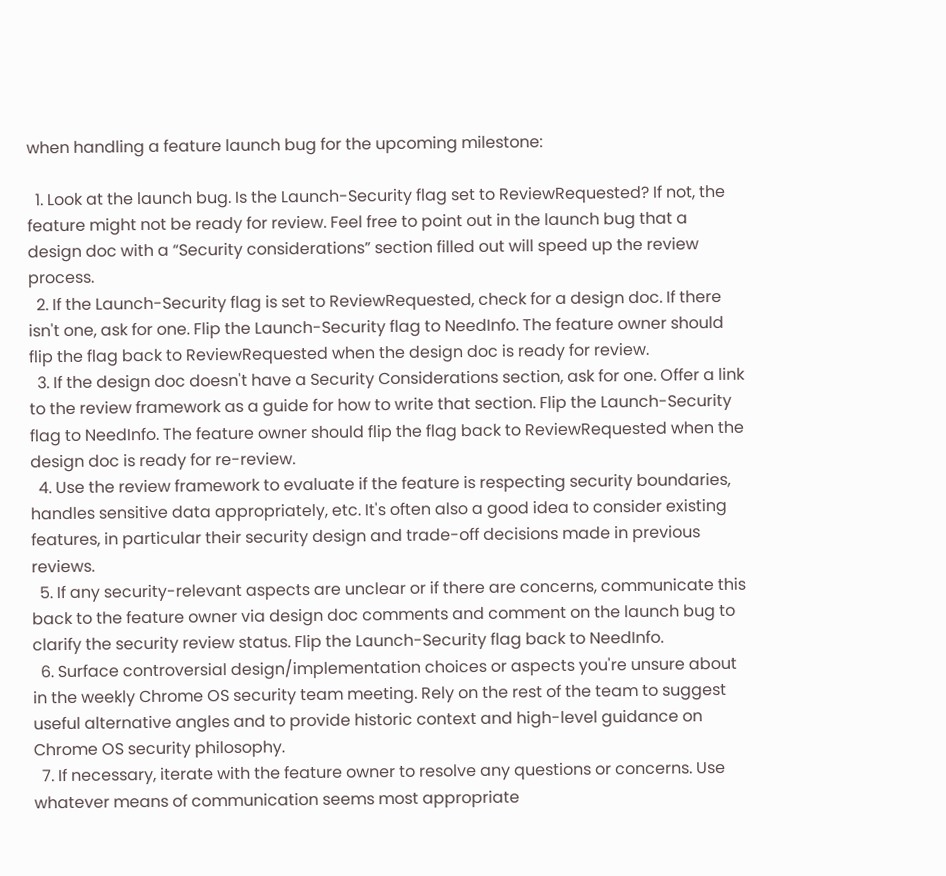when handling a feature launch bug for the upcoming milestone:

  1. Look at the launch bug. Is the Launch-Security flag set to ReviewRequested? If not, the feature might not be ready for review. Feel free to point out in the launch bug that a design doc with a “Security considerations” section filled out will speed up the review process.
  2. If the Launch-Security flag is set to ReviewRequested, check for a design doc. If there isn't one, ask for one. Flip the Launch-Security flag to NeedInfo. The feature owner should flip the flag back to ReviewRequested when the design doc is ready for review.
  3. If the design doc doesn't have a Security Considerations section, ask for one. Offer a link to the review framework as a guide for how to write that section. Flip the Launch-Security flag to NeedInfo. The feature owner should flip the flag back to ReviewRequested when the design doc is ready for re-review.
  4. Use the review framework to evaluate if the feature is respecting security boundaries, handles sensitive data appropriately, etc. It's often also a good idea to consider existing features, in particular their security design and trade-off decisions made in previous reviews.
  5. If any security-relevant aspects are unclear or if there are concerns, communicate this back to the feature owner via design doc comments and comment on the launch bug to clarify the security review status. Flip the Launch-Security flag back to NeedInfo.
  6. Surface controversial design/implementation choices or aspects you're unsure about in the weekly Chrome OS security team meeting. Rely on the rest of the team to suggest useful alternative angles and to provide historic context and high-level guidance on Chrome OS security philosophy.
  7. If necessary, iterate with the feature owner to resolve any questions or concerns. Use whatever means of communication seems most appropriate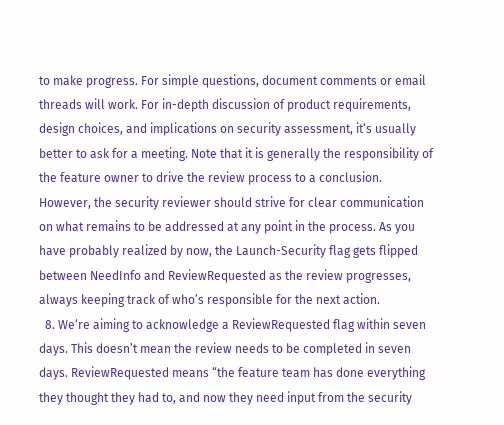to make progress. For simple questions, document comments or email threads will work. For in-depth discussion of product requirements, design choices, and implications on security assessment, it‘s usually better to ask for a meeting. Note that it is generally the responsibility of the feature owner to drive the review process to a conclusion. However, the security reviewer should strive for clear communication on what remains to be addressed at any point in the process. As you have probably realized by now, the Launch-Security flag gets flipped between NeedInfo and ReviewRequested as the review progresses, always keeping track of who’s responsible for the next action.
  8. We‘re aiming to acknowledge a ReviewRequested flag within seven days. This doesn’t mean the review needs to be completed in seven days. ReviewRequested means “the feature team has done everything they thought they had to, and now they need input from the security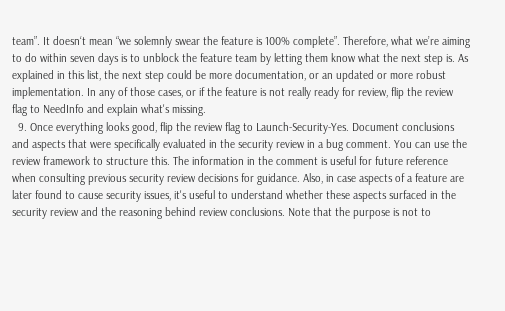team”. It doesn‘t mean “we solemnly swear the feature is 100% complete”. Therefore, what we’re aiming to do within seven days is to unblock the feature team by letting them know what the next step is. As explained in this list, the next step could be more documentation, or an updated or more robust implementation. In any of those cases, or if the feature is not really ready for review, flip the review flag to NeedInfo and explain what's missing.
  9. Once everything looks good, flip the review flag to Launch-Security-Yes. Document conclusions and aspects that were specifically evaluated in the security review in a bug comment. You can use the review framework to structure this. The information in the comment is useful for future reference when consulting previous security review decisions for guidance. Also, in case aspects of a feature are later found to cause security issues, it's useful to understand whether these aspects surfaced in the security review and the reasoning behind review conclusions. Note that the purpose is not to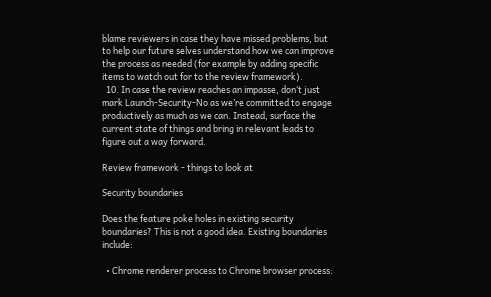blame reviewers in case they have missed problems, but to help our future selves understand how we can improve the process as needed (for example by adding specific items to watch out for to the review framework).
  10. In case the review reaches an impasse, don‘t just mark Launch-Security-No as we’re committed to engage productively as much as we can. Instead, surface the current state of things and bring in relevant leads to figure out a way forward.

Review framework - things to look at

Security boundaries

Does the feature poke holes in existing security boundaries? This is not a good idea. Existing boundaries include:

  • Chrome renderer process to Chrome browser process: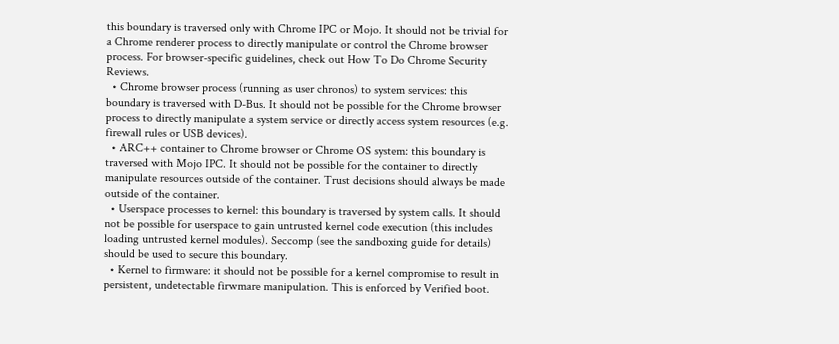this boundary is traversed only with Chrome IPC or Mojo. It should not be trivial for a Chrome renderer process to directly manipulate or control the Chrome browser process. For browser-specific guidelines, check out How To Do Chrome Security Reviews.
  • Chrome browser process (running as user chronos) to system services: this boundary is traversed with D-Bus. It should not be possible for the Chrome browser process to directly manipulate a system service or directly access system resources (e.g. firewall rules or USB devices).
  • ARC++ container to Chrome browser or Chrome OS system: this boundary is traversed with Mojo IPC. It should not be possible for the container to directly manipulate resources outside of the container. Trust decisions should always be made outside of the container.
  • Userspace processes to kernel: this boundary is traversed by system calls. It should not be possible for userspace to gain untrusted kernel code execution (this includes loading untrusted kernel modules). Seccomp (see the sandboxing guide for details) should be used to secure this boundary.
  • Kernel to firmware: it should not be possible for a kernel compromise to result in persistent, undetectable firwmare manipulation. This is enforced by Verified boot.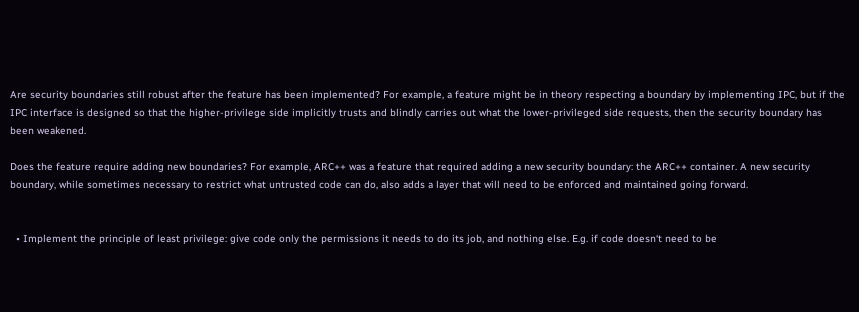Are security boundaries still robust after the feature has been implemented? For example, a feature might be in theory respecting a boundary by implementing IPC, but if the IPC interface is designed so that the higher-privilege side implicitly trusts and blindly carries out what the lower-privileged side requests, then the security boundary has been weakened.

Does the feature require adding new boundaries? For example, ARC++ was a feature that required adding a new security boundary: the ARC++ container. A new security boundary, while sometimes necessary to restrict what untrusted code can do, also adds a layer that will need to be enforced and maintained going forward.


  • Implement the principle of least privilege: give code only the permissions it needs to do its job, and nothing else. E.g. if code doesn‘t need to be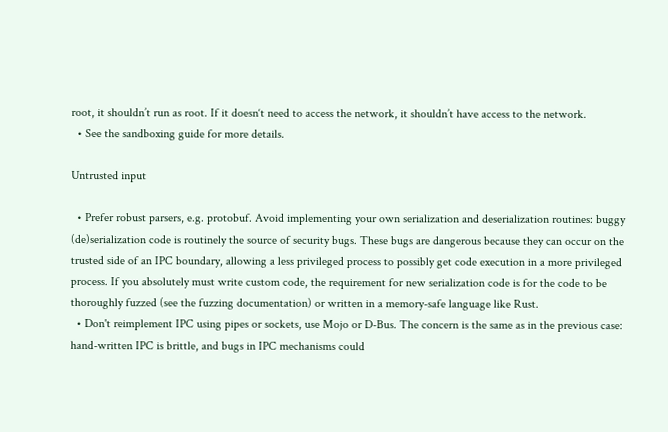root, it shouldn’t run as root. If it doesn‘t need to access the network, it shouldn’t have access to the network.
  • See the sandboxing guide for more details.

Untrusted input

  • Prefer robust parsers, e.g. protobuf. Avoid implementing your own serialization and deserialization routines: buggy (de)serialization code is routinely the source of security bugs. These bugs are dangerous because they can occur on the trusted side of an IPC boundary, allowing a less privileged process to possibly get code execution in a more privileged process. If you absolutely must write custom code, the requirement for new serialization code is for the code to be thoroughly fuzzed (see the fuzzing documentation) or written in a memory-safe language like Rust.
  • Don't reimplement IPC using pipes or sockets, use Mojo or D-Bus. The concern is the same as in the previous case: hand-written IPC is brittle, and bugs in IPC mechanisms could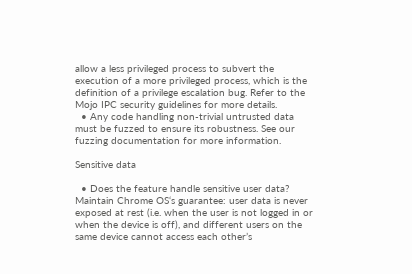allow a less privileged process to subvert the execution of a more privileged process, which is the definition of a privilege escalation bug. Refer to the Mojo IPC security guidelines for more details.
  • Any code handling non-trivial untrusted data must be fuzzed to ensure its robustness. See our fuzzing documentation for more information.

Sensitive data

  • Does the feature handle sensitive user data? Maintain Chrome OS‘s guarantee: user data is never exposed at rest (i.e. when the user is not logged in or when the device is off), and different users on the same device cannot access each other’s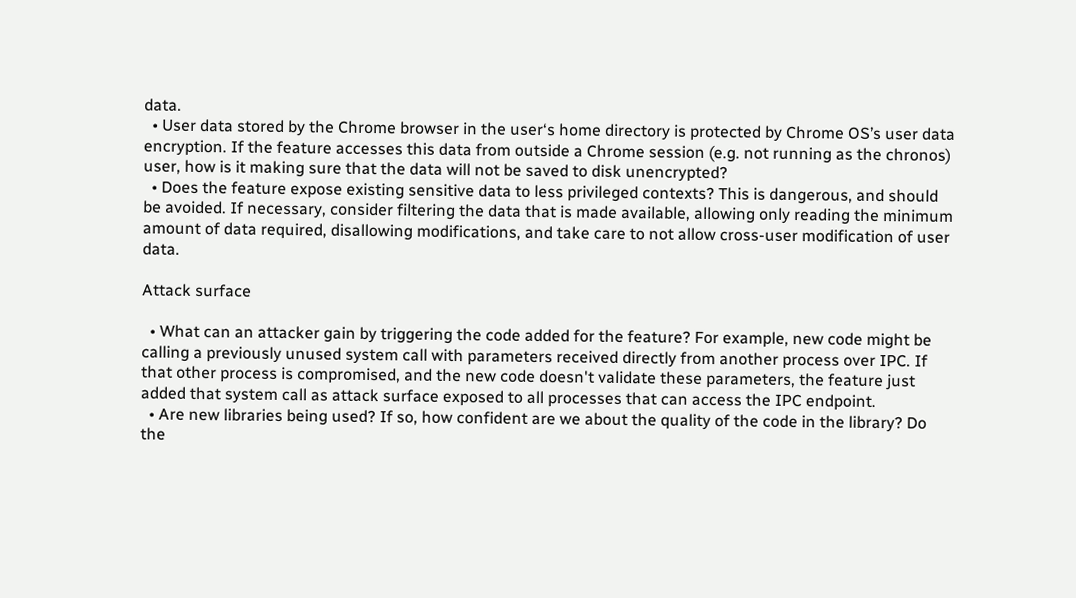data.
  • User data stored by the Chrome browser in the user‘s home directory is protected by Chrome OS’s user data encryption. If the feature accesses this data from outside a Chrome session (e.g. not running as the chronos) user, how is it making sure that the data will not be saved to disk unencrypted?
  • Does the feature expose existing sensitive data to less privileged contexts? This is dangerous, and should be avoided. If necessary, consider filtering the data that is made available, allowing only reading the minimum amount of data required, disallowing modifications, and take care to not allow cross-user modification of user data.

Attack surface

  • What can an attacker gain by triggering the code added for the feature? For example, new code might be calling a previously unused system call with parameters received directly from another process over IPC. If that other process is compromised, and the new code doesn't validate these parameters, the feature just added that system call as attack surface exposed to all processes that can access the IPC endpoint.
  • Are new libraries being used? If so, how confident are we about the quality of the code in the library? Do the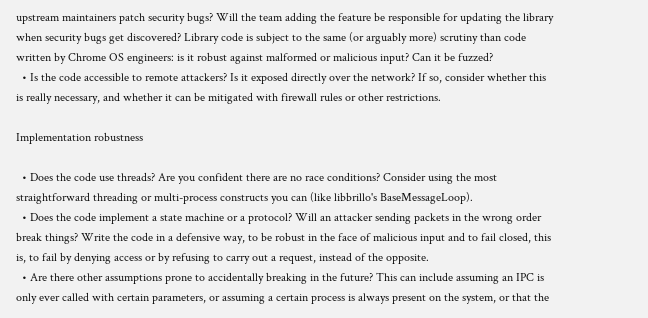upstream maintainers patch security bugs? Will the team adding the feature be responsible for updating the library when security bugs get discovered? Library code is subject to the same (or arguably more) scrutiny than code written by Chrome OS engineers: is it robust against malformed or malicious input? Can it be fuzzed?
  • Is the code accessible to remote attackers? Is it exposed directly over the network? If so, consider whether this is really necessary, and whether it can be mitigated with firewall rules or other restrictions.

Implementation robustness

  • Does the code use threads? Are you confident there are no race conditions? Consider using the most straightforward threading or multi-process constructs you can (like libbrillo's BaseMessageLoop).
  • Does the code implement a state machine or a protocol? Will an attacker sending packets in the wrong order break things? Write the code in a defensive way, to be robust in the face of malicious input and to fail closed, this is, to fail by denying access or by refusing to carry out a request, instead of the opposite.
  • Are there other assumptions prone to accidentally breaking in the future? This can include assuming an IPC is only ever called with certain parameters, or assuming a certain process is always present on the system, or that the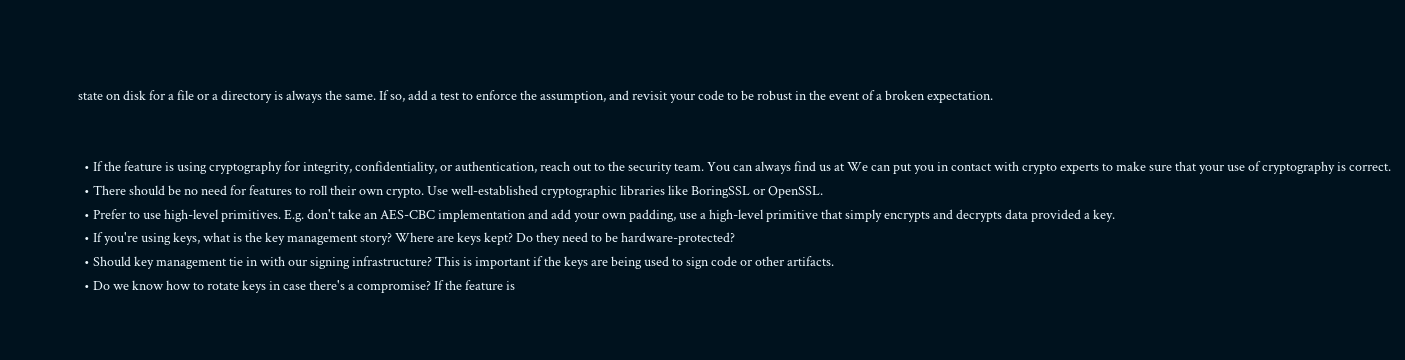state on disk for a file or a directory is always the same. If so, add a test to enforce the assumption, and revisit your code to be robust in the event of a broken expectation.


  • If the feature is using cryptography for integrity, confidentiality, or authentication, reach out to the security team. You can always find us at We can put you in contact with crypto experts to make sure that your use of cryptography is correct.
  • There should be no need for features to roll their own crypto. Use well-established cryptographic libraries like BoringSSL or OpenSSL.
  • Prefer to use high-level primitives. E.g. don't take an AES-CBC implementation and add your own padding, use a high-level primitive that simply encrypts and decrypts data provided a key.
  • If you're using keys, what is the key management story? Where are keys kept? Do they need to be hardware-protected?
  • Should key management tie in with our signing infrastructure? This is important if the keys are being used to sign code or other artifacts.
  • Do we know how to rotate keys in case there's a compromise? If the feature is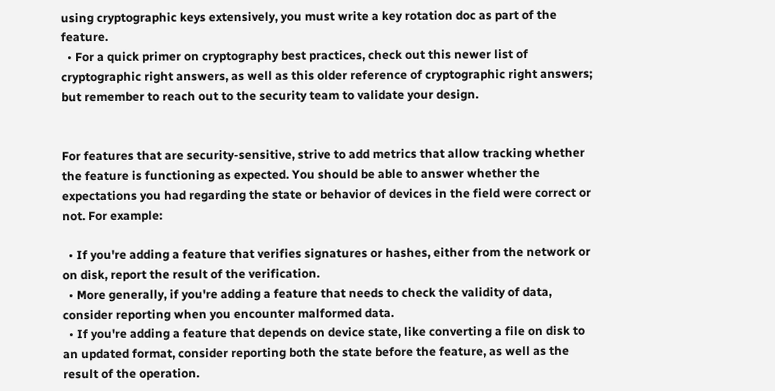using cryptographic keys extensively, you must write a key rotation doc as part of the feature.
  • For a quick primer on cryptography best practices, check out this newer list of cryptographic right answers, as well as this older reference of cryptographic right answers; but remember to reach out to the security team to validate your design.


For features that are security-sensitive, strive to add metrics that allow tracking whether the feature is functioning as expected. You should be able to answer whether the expectations you had regarding the state or behavior of devices in the field were correct or not. For example:

  • If you're adding a feature that verifies signatures or hashes, either from the network or on disk, report the result of the verification.
  • More generally, if you're adding a feature that needs to check the validity of data, consider reporting when you encounter malformed data.
  • If you're adding a feature that depends on device state, like converting a file on disk to an updated format, consider reporting both the state before the feature, as well as the result of the operation.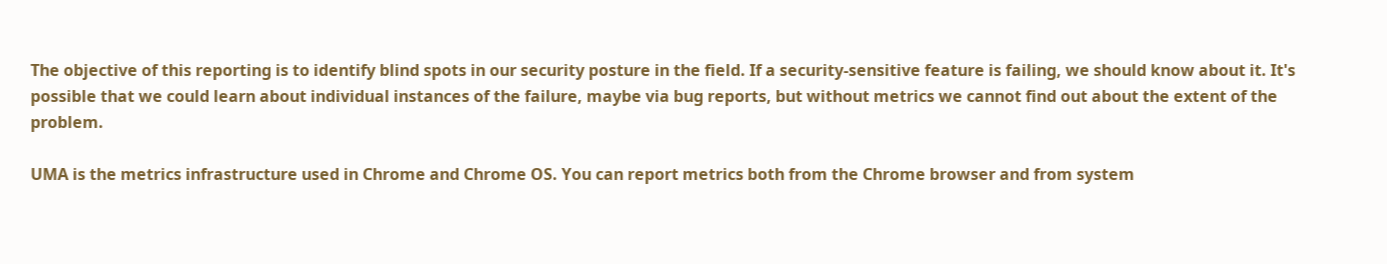The objective of this reporting is to identify blind spots in our security posture in the field. If a security-sensitive feature is failing, we should know about it. It's possible that we could learn about individual instances of the failure, maybe via bug reports, but without metrics we cannot find out about the extent of the problem.

UMA is the metrics infrastructure used in Chrome and Chrome OS. You can report metrics both from the Chrome browser and from system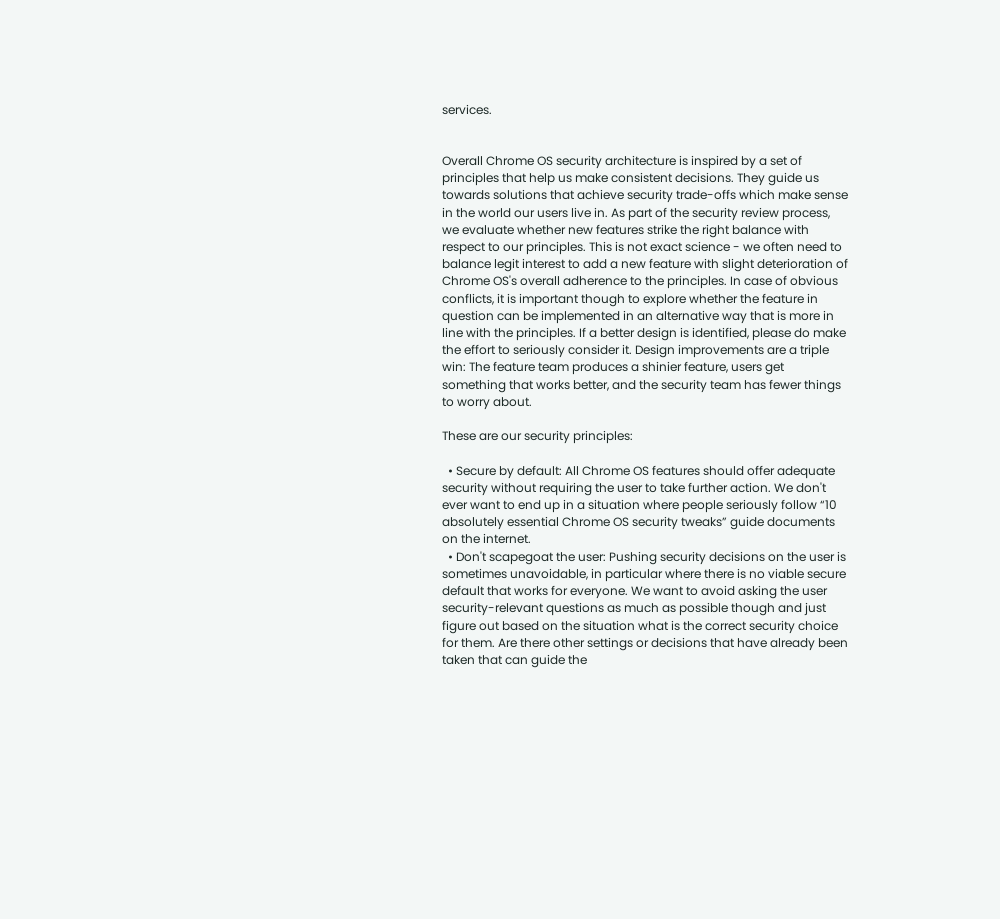services.


Overall Chrome OS security architecture is inspired by a set of principles that help us make consistent decisions. They guide us towards solutions that achieve security trade-offs which make sense in the world our users live in. As part of the security review process, we evaluate whether new features strike the right balance with respect to our principles. This is not exact science - we often need to balance legit interest to add a new feature with slight deterioration of Chrome OS's overall adherence to the principles. In case of obvious conflicts, it is important though to explore whether the feature in question can be implemented in an alternative way that is more in line with the principles. If a better design is identified, please do make the effort to seriously consider it. Design improvements are a triple win: The feature team produces a shinier feature, users get something that works better, and the security team has fewer things to worry about.

These are our security principles:

  • Secure by default: All Chrome OS features should offer adequate security without requiring the user to take further action. We don't ever want to end up in a situation where people seriously follow “10 absolutely essential Chrome OS security tweaks” guide documents on the internet.
  • Don't scapegoat the user: Pushing security decisions on the user is sometimes unavoidable, in particular where there is no viable secure default that works for everyone. We want to avoid asking the user security-relevant questions as much as possible though and just figure out based on the situation what is the correct security choice for them. Are there other settings or decisions that have already been taken that can guide the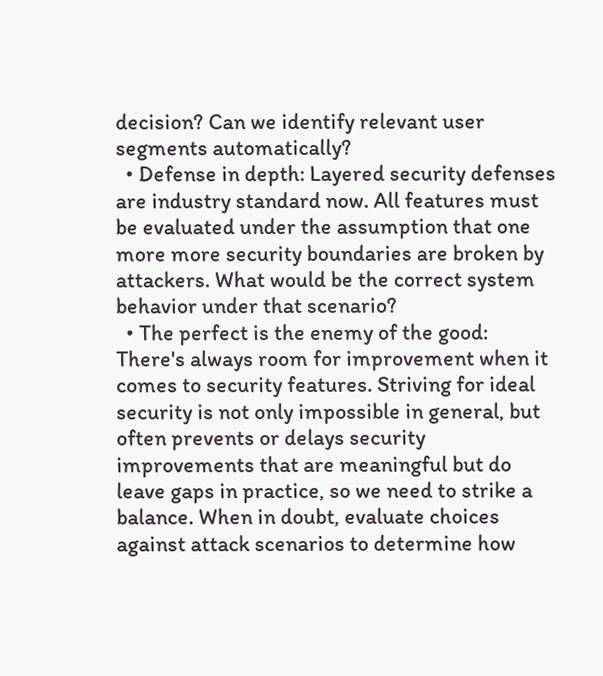decision? Can we identify relevant user segments automatically?
  • Defense in depth: Layered security defenses are industry standard now. All features must be evaluated under the assumption that one more more security boundaries are broken by attackers. What would be the correct system behavior under that scenario?
  • The perfect is the enemy of the good: There's always room for improvement when it comes to security features. Striving for ideal security is not only impossible in general, but often prevents or delays security improvements that are meaningful but do leave gaps in practice, so we need to strike a balance. When in doubt, evaluate choices against attack scenarios to determine how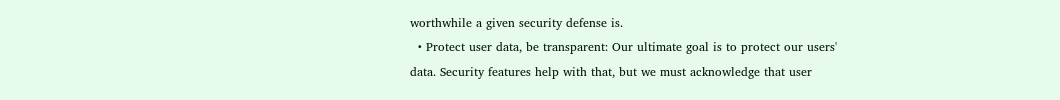worthwhile a given security defense is.
  • Protect user data, be transparent: Our ultimate goal is to protect our users' data. Security features help with that, but we must acknowledge that user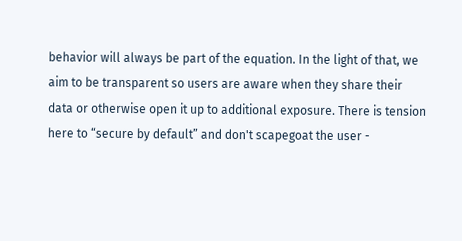behavior will always be part of the equation. In the light of that, we aim to be transparent so users are aware when they share their data or otherwise open it up to additional exposure. There is tension here to “secure by default” and don't scapegoat the user -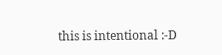this is intentional :-D